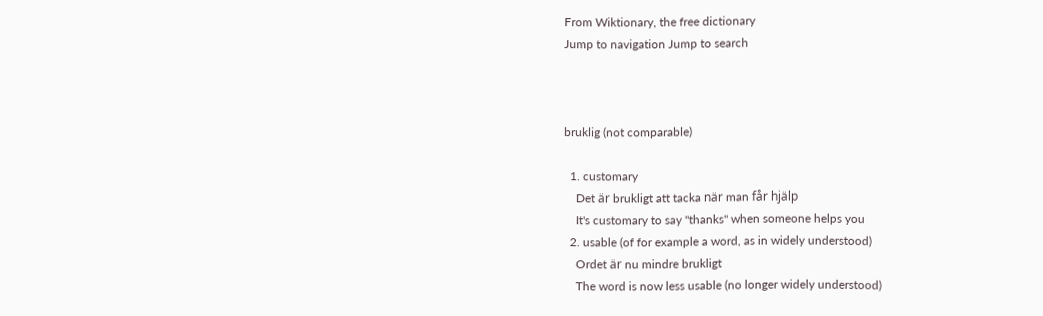From Wiktionary, the free dictionary
Jump to navigation Jump to search



bruklig (not comparable)

  1. customary
    Det är brukligt att tacka när man får hjälp
    It's customary to say "thanks" when someone helps you
  2. usable (of for example a word, as in widely understood)
    Ordet är nu mindre brukligt
    The word is now less usable (no longer widely understood)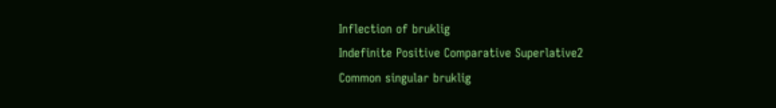Inflection of bruklig
Indefinite Positive Comparative Superlative2
Common singular bruklig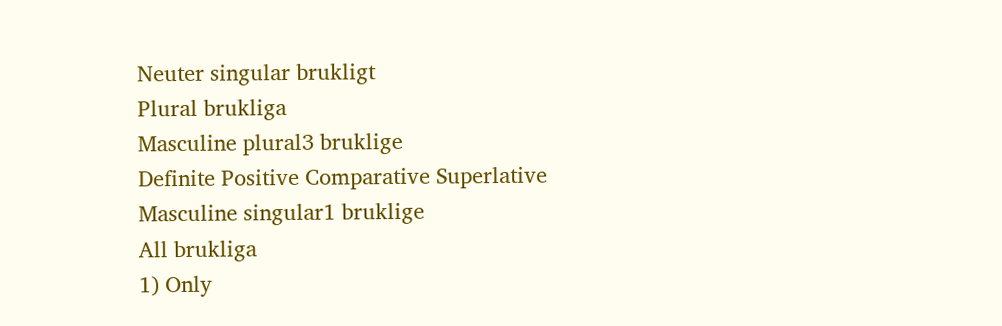Neuter singular brukligt
Plural brukliga
Masculine plural3 bruklige
Definite Positive Comparative Superlative
Masculine singular1 bruklige
All brukliga
1) Only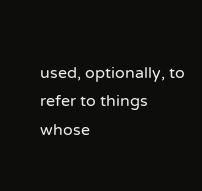used, optionally, to refer to things whose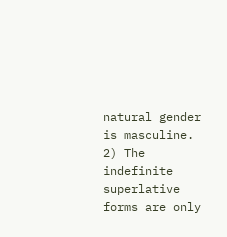natural gender is masculine.
2) The indefinite superlative forms are only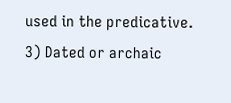used in the predicative.
3) Dated or archaic